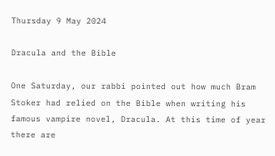Thursday 9 May 2024

Dracula and the Bible

One Saturday, our rabbi pointed out how much Bram Stoker had relied on the Bible when writing his famous vampire novel, Dracula. At this time of year there are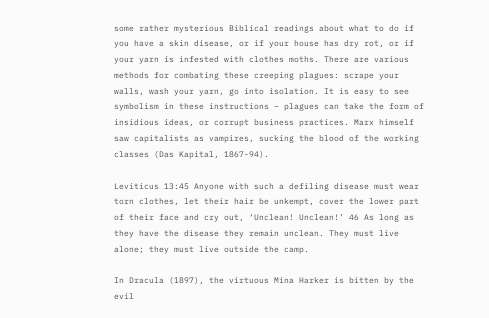some rather mysterious Biblical readings about what to do if you have a skin disease, or if your house has dry rot, or if your yarn is infested with clothes moths. There are various methods for combating these creeping plagues: scrape your walls, wash your yarn, go into isolation. It is easy to see symbolism in these instructions – plagues can take the form of insidious ideas, or corrupt business practices. Marx himself saw capitalists as vampires, sucking the blood of the working classes (Das Kapital, 1867-94).

Leviticus 13:45 Anyone with such a defiling disease must wear torn clothes, let their hair be unkempt, cover the lower part of their face and cry out, ‘Unclean! Unclean!’ 46 As long as they have the disease they remain unclean. They must live alone; they must live outside the camp.

In Dracula (1897), the virtuous Mina Harker is bitten by the evil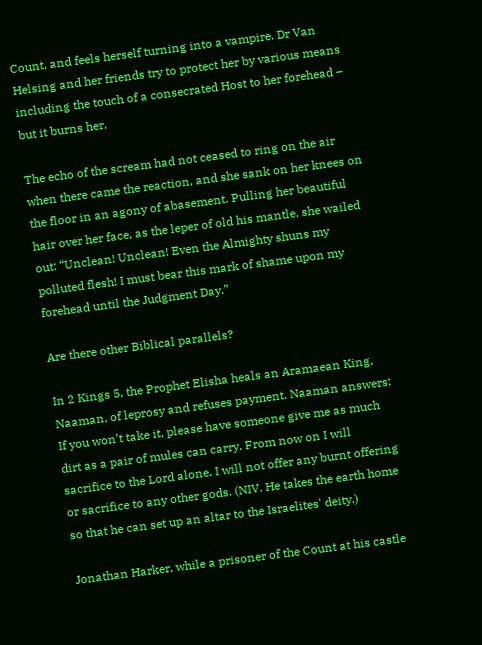Count, and feels herself turning into a vampire. Dr Van Helsing and her friends try to protect her by various means including the touch of a consecrated Host to her forehead – but it burns her.

The echo of the scream had not ceased to ring on the air when there came the reaction, and she sank on her knees on the floor in an agony of abasement. Pulling her beautiful hair over her face, as the leper of old his mantle, she wailed out: “Unclean! Unclean! Even the Almighty shuns my polluted flesh! I must bear this mark of shame upon my forehead until the Judgment Day.”

Are there other Biblical parallels?

In 2 Kings 5, the Prophet Elisha heals an Aramaean King, Naaman, of leprosy and refuses payment. Naaman answers: If you won’t take it, please have someone give me as much dirt as a pair of mules can carry. From now on I will sacrifice to the Lord alone. I will not offer any burnt offering or sacrifice to any other gods. (NIV. He takes the earth home so that he can set up an altar to the Israelites' deity.)

Jonathan Harker, while a prisoner of the Count at his castle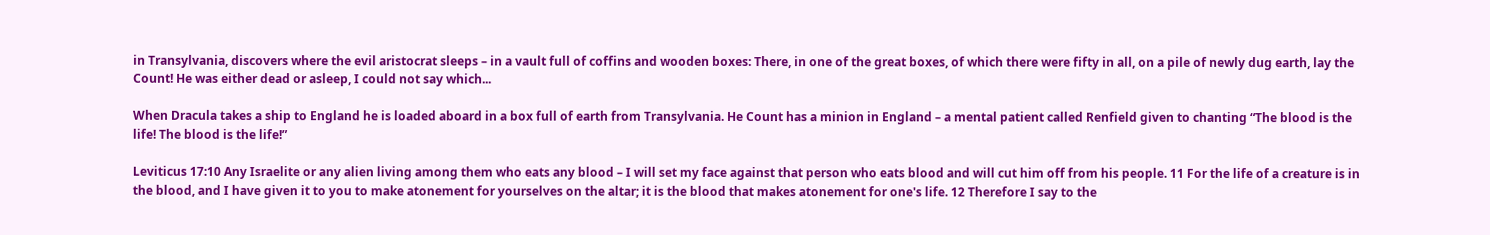in Transylvania, discovers where the evil aristocrat sleeps – in a vault full of coffins and wooden boxes: There, in one of the great boxes, of which there were fifty in all, on a pile of newly dug earth, lay the Count! He was either dead or asleep, I could not say which...

When Dracula takes a ship to England he is loaded aboard in a box full of earth from Transylvania. He Count has a minion in England – a mental patient called Renfield given to chanting “The blood is the life! The blood is the life!”

Leviticus 17:10 Any Israelite or any alien living among them who eats any blood – I will set my face against that person who eats blood and will cut him off from his people. 11 For the life of a creature is in the blood, and I have given it to you to make atonement for yourselves on the altar; it is the blood that makes atonement for one's life. 12 Therefore I say to the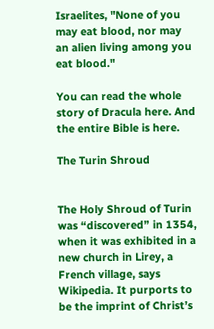Israelites, "None of you may eat blood, nor may an alien living among you eat blood."

You can read the whole story of Dracula here. And the entire Bible is here.

The Turin Shroud


The Holy Shroud of Turin was “discovered” in 1354, when it was exhibited in a new church in Lirey, a French village, says Wikipedia. It purports to be the imprint of Christ’s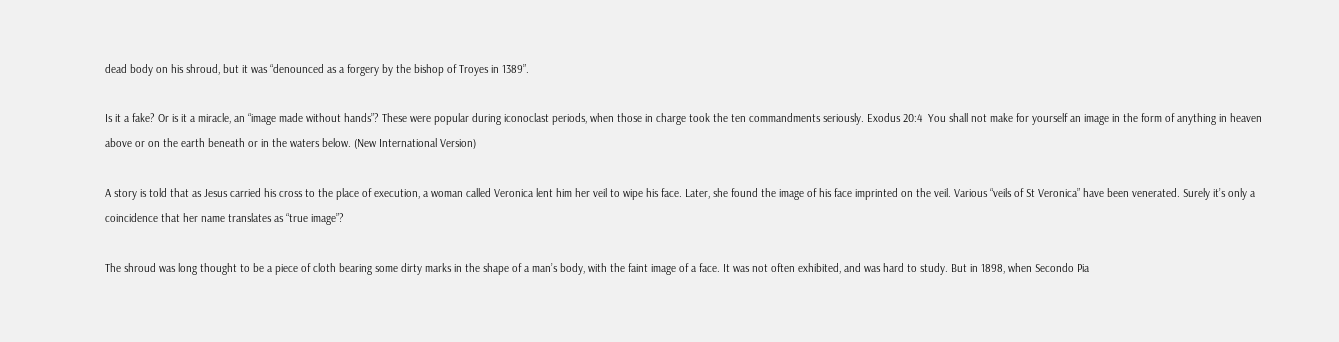dead body on his shroud, but it was “denounced as a forgery by the bishop of Troyes in 1389”.

Is it a fake? Or is it a miracle, an “image made without hands”? These were popular during iconoclast periods, when those in charge took the ten commandments seriously. Exodus 20:4  You shall not make for yourself an image in the form of anything in heaven above or on the earth beneath or in the waters below. (New International Version)

A story is told that as Jesus carried his cross to the place of execution, a woman called Veronica lent him her veil to wipe his face. Later, she found the image of his face imprinted on the veil. Various “veils of St Veronica” have been venerated. Surely it’s only a coincidence that her name translates as “true image”?

The shroud was long thought to be a piece of cloth bearing some dirty marks in the shape of a man’s body, with the faint image of a face. It was not often exhibited, and was hard to study. But in 1898, when Secondo Pia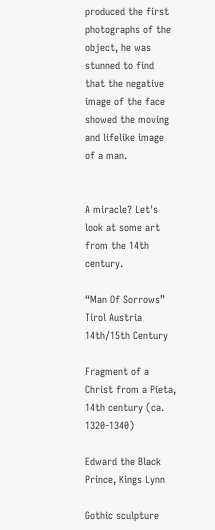produced the first photographs of the object, he was stunned to find that the negative image of the face showed the moving and lifelike image of a man.


A miracle? Let's look at some art from the 14th century.

“Man Of Sorrows” Tirol Austria 14th/15th Century

Fragment of a Christ from a Pieta, 14th century (ca. 1320-1340)

Edward the Black Prince, Kings Lynn

Gothic sculpture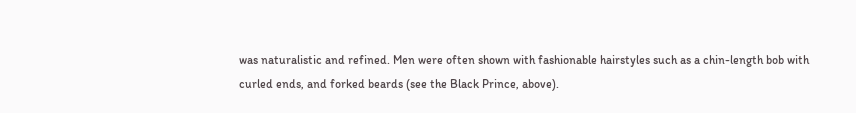was naturalistic and refined. Men were often shown with fashionable hairstyles such as a chin-length bob with curled ends, and forked beards (see the Black Prince, above).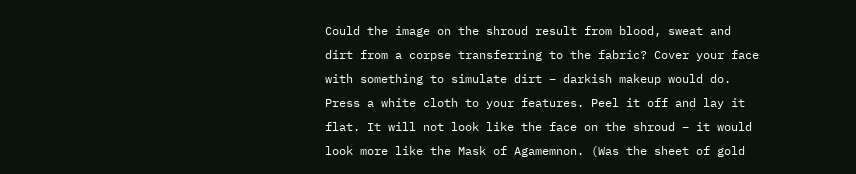Could the image on the shroud result from blood, sweat and dirt from a corpse transferring to the fabric? Cover your face with something to simulate dirt – darkish makeup would do. Press a white cloth to your features. Peel it off and lay it flat. It will not look like the face on the shroud – it would look more like the Mask of Agamemnon. (Was the sheet of gold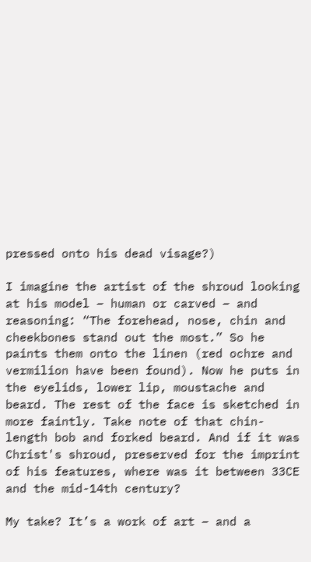pressed onto his dead visage?)

I imagine the artist of the shroud looking at his model – human or carved – and reasoning: “The forehead, nose, chin and cheekbones stand out the most.” So he paints them onto the linen (red ochre and vermilion have been found). Now he puts in the eyelids, lower lip, moustache and beard. The rest of the face is sketched in more faintly. Take note of that chin-length bob and forked beard. And if it was Christ's shroud, preserved for the imprint of his features, where was it between 33CE and the mid-14th century?

My take? It’s a work of art – and a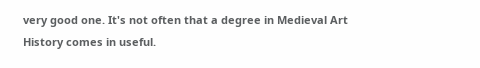very good one. It's not often that a degree in Medieval Art History comes in useful.